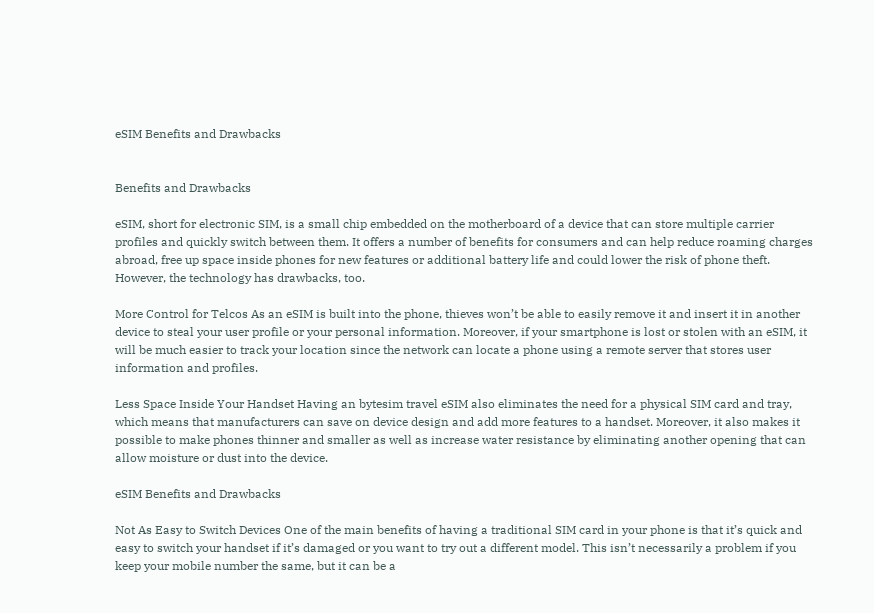eSIM Benefits and Drawbacks


Benefits and Drawbacks

eSIM, short for electronic SIM, is a small chip embedded on the motherboard of a device that can store multiple carrier profiles and quickly switch between them. It offers a number of benefits for consumers and can help reduce roaming charges abroad, free up space inside phones for new features or additional battery life and could lower the risk of phone theft. However, the technology has drawbacks, too.

More Control for Telcos As an eSIM is built into the phone, thieves won’t be able to easily remove it and insert it in another device to steal your user profile or your personal information. Moreover, if your smartphone is lost or stolen with an eSIM, it will be much easier to track your location since the network can locate a phone using a remote server that stores user information and profiles.

Less Space Inside Your Handset Having an bytesim travel eSIM also eliminates the need for a physical SIM card and tray, which means that manufacturers can save on device design and add more features to a handset. Moreover, it also makes it possible to make phones thinner and smaller as well as increase water resistance by eliminating another opening that can allow moisture or dust into the device.

eSIM Benefits and Drawbacks

Not As Easy to Switch Devices One of the main benefits of having a traditional SIM card in your phone is that it’s quick and easy to switch your handset if it’s damaged or you want to try out a different model. This isn’t necessarily a problem if you keep your mobile number the same, but it can be a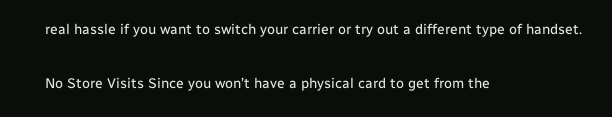real hassle if you want to switch your carrier or try out a different type of handset.

No Store Visits Since you won’t have a physical card to get from the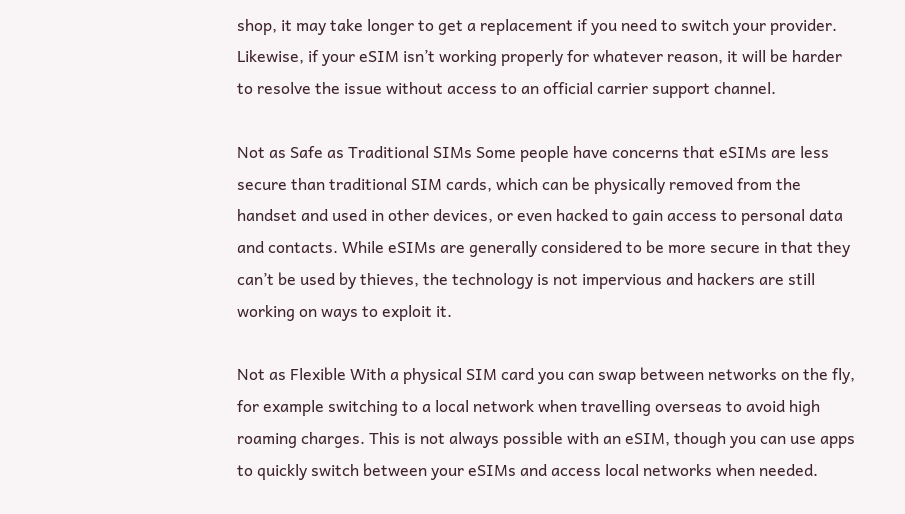shop, it may take longer to get a replacement if you need to switch your provider. Likewise, if your eSIM isn’t working properly for whatever reason, it will be harder to resolve the issue without access to an official carrier support channel.

Not as Safe as Traditional SIMs Some people have concerns that eSIMs are less secure than traditional SIM cards, which can be physically removed from the handset and used in other devices, or even hacked to gain access to personal data and contacts. While eSIMs are generally considered to be more secure in that they can’t be used by thieves, the technology is not impervious and hackers are still working on ways to exploit it.

Not as Flexible With a physical SIM card you can swap between networks on the fly, for example switching to a local network when travelling overseas to avoid high roaming charges. This is not always possible with an eSIM, though you can use apps to quickly switch between your eSIMs and access local networks when needed.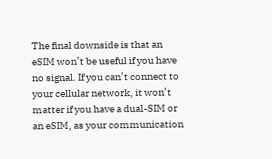The final downside is that an eSIM won’t be useful if you have no signal. If you can’t connect to your cellular network, it won’t matter if you have a dual-SIM or an eSIM, as your communication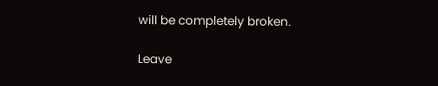will be completely broken.

Leave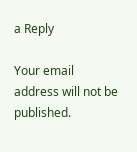a Reply

Your email address will not be published.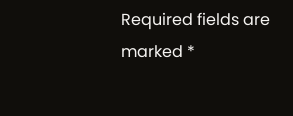Required fields are marked *